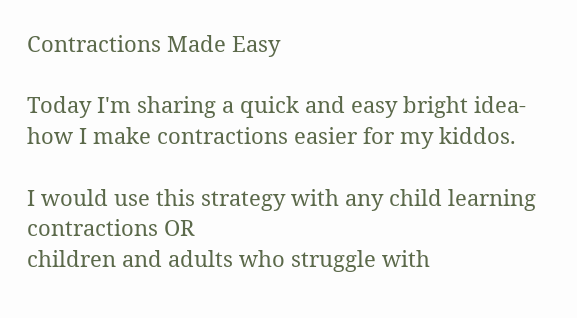Contractions Made Easy

Today I'm sharing a quick and easy bright idea-
how I make contractions easier for my kiddos.

I would use this strategy with any child learning contractions OR
children and adults who struggle with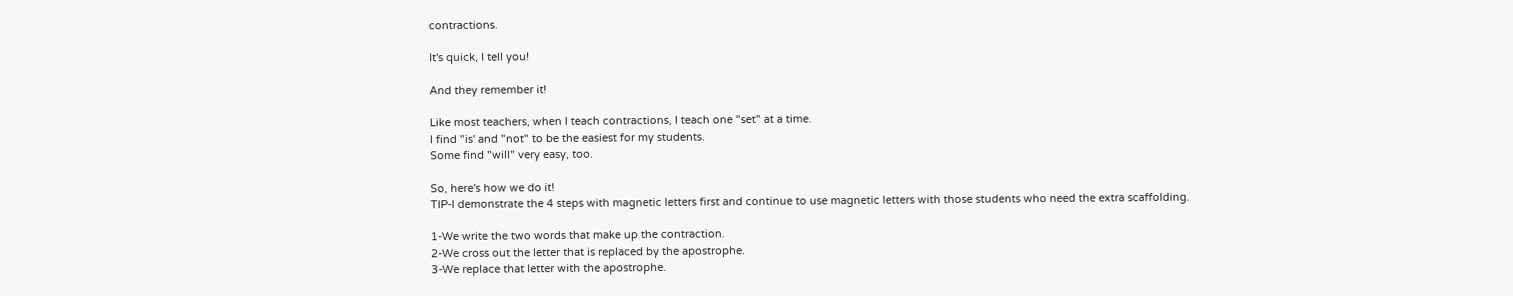contractions.

It's quick, I tell you!

And they remember it!

Like most teachers, when I teach contractions, I teach one "set" at a time.
I find "is' and "not" to be the easiest for my students.
Some find "will" very easy, too.

So, here's how we do it!
TIP-I demonstrate the 4 steps with magnetic letters first and continue to use magnetic letters with those students who need the extra scaffolding.

1-We write the two words that make up the contraction.
2-We cross out the letter that is replaced by the apostrophe.
3-We replace that letter with the apostrophe.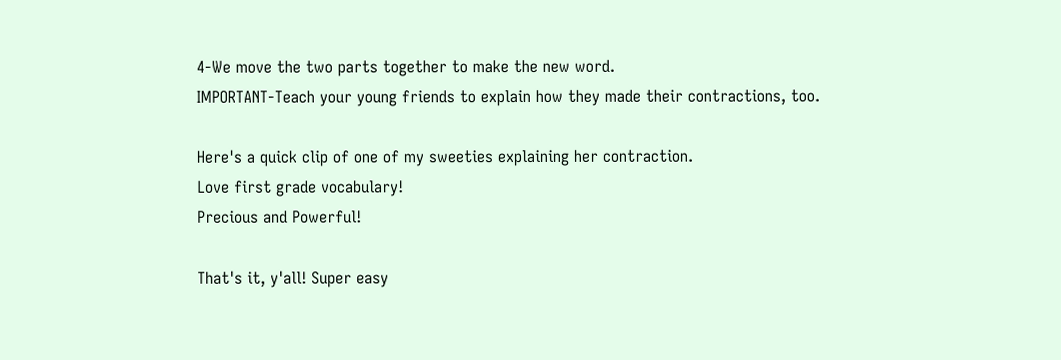4-We move the two parts together to make the new word.
IMPORTANT-Teach your young friends to explain how they made their contractions, too.

Here's a quick clip of one of my sweeties explaining her contraction.
Love first grade vocabulary!
Precious and Powerful!

That's it, y'all! Super easy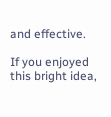and effective.

If you enjoyed this bright idea,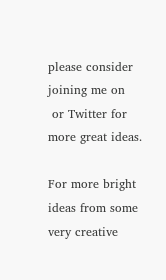please consider joining me on
 or Twitter for more great ideas.

For more bright ideas from some very creative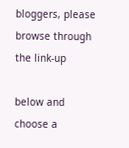bloggers, please browse through the link-up

below and choose a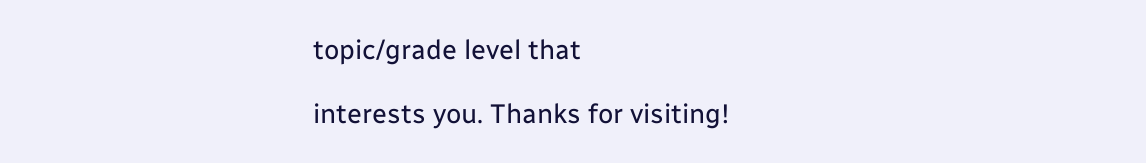topic/grade level that

interests you. Thanks for visiting!